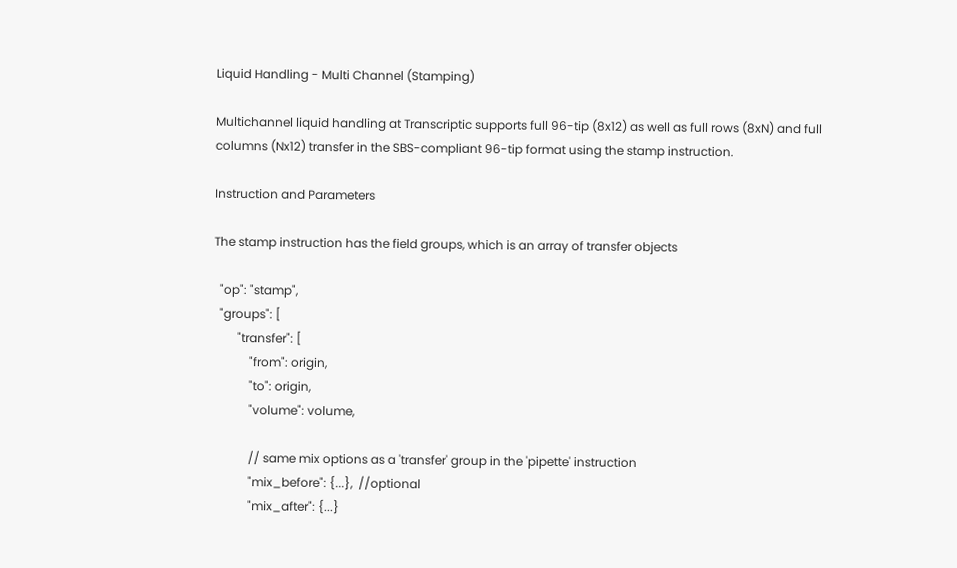Liquid Handling - Multi Channel (Stamping)

Multichannel liquid handling at Transcriptic supports full 96-tip (8x12) as well as full rows (8xN) and full columns (Nx12) transfer in the SBS-compliant 96-tip format using the stamp instruction.

Instruction and Parameters

The stamp instruction has the field groups, which is an array of transfer objects

  "op": "stamp",
  "groups": [
        "transfer": [
            "from": origin,
            "to": origin,
            "volume": volume,

            // same mix options as a 'transfer' group in the 'pipette' instruction
            "mix_before": {...},  //optional
            "mix_after": {...}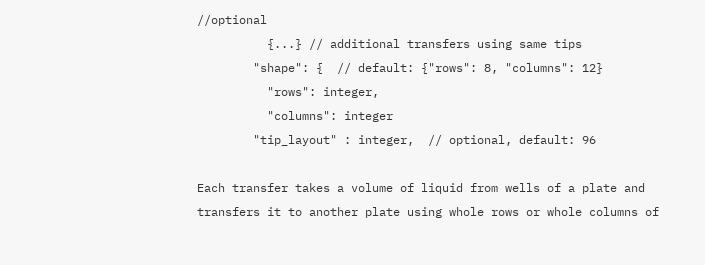//optional
          {...} // additional transfers using same tips
        "shape": {  // default: {"rows": 8, "columns": 12}
          "rows": integer,
          "columns": integer
        "tip_layout" : integer,  // optional, default: 96

Each transfer takes a volume of liquid from wells of a plate and transfers it to another plate using whole rows or whole columns of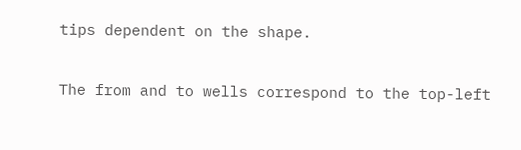tips dependent on the shape.

The from and to wells correspond to the top-left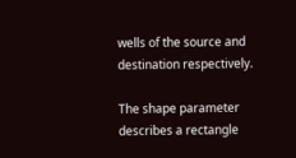wells of the source and destination respectively.

The shape parameter describes a rectangle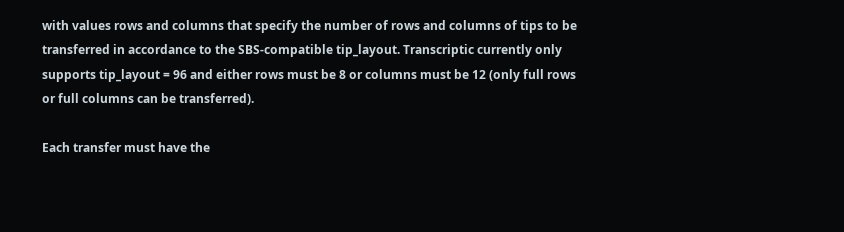with values rows and columns that specify the number of rows and columns of tips to be transferred in accordance to the SBS-compatible tip_layout. Transcriptic currently only supports tip_layout = 96 and either rows must be 8 or columns must be 12 (only full rows or full columns can be transferred).

Each transfer must have the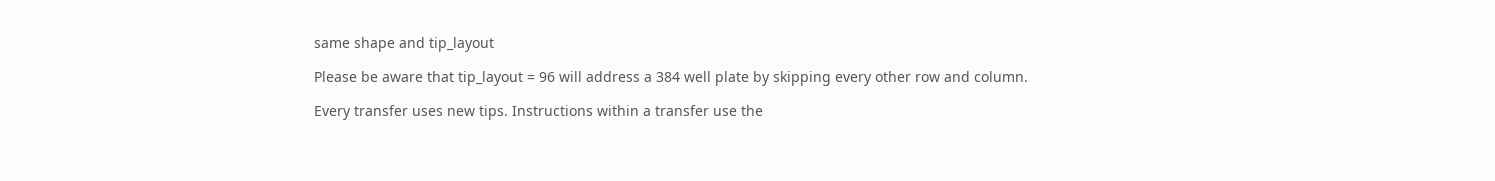same shape and tip_layout

Please be aware that tip_layout = 96 will address a 384 well plate by skipping every other row and column.

Every transfer uses new tips. Instructions within a transfer use the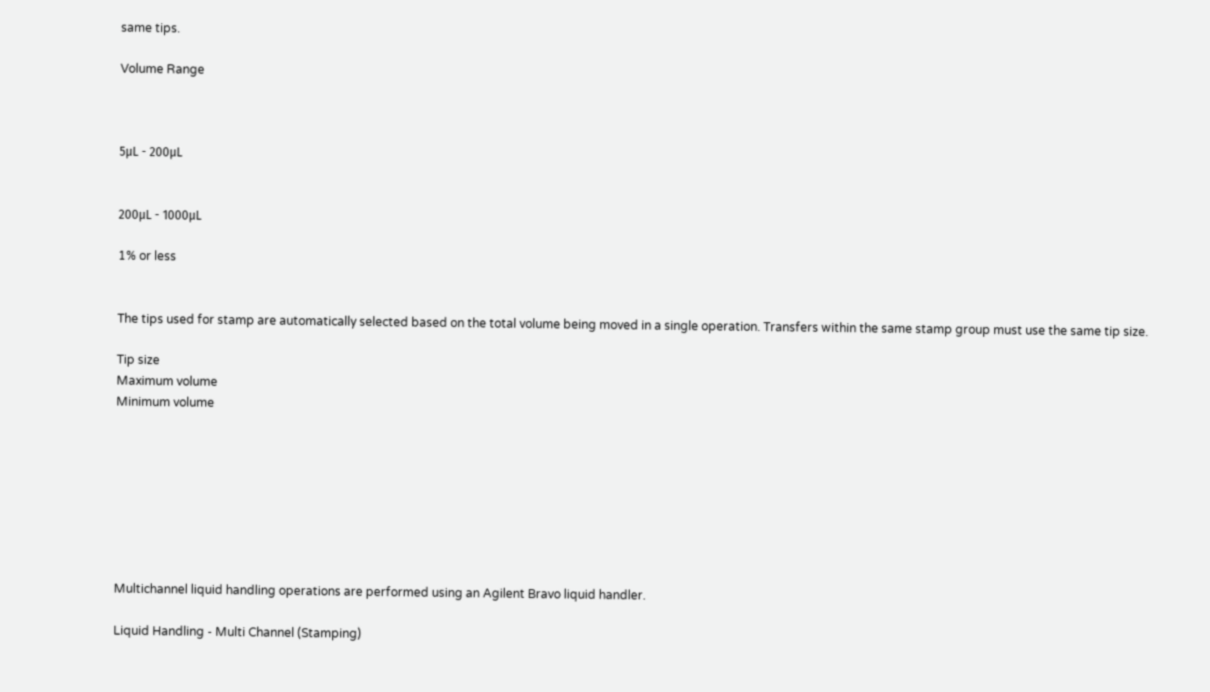same tips.

Volume Range



5μL - 200μL


200μL - 1000μL

1% or less


The tips used for stamp are automatically selected based on the total volume being moved in a single operation. Transfers within the same stamp group must use the same tip size.

Tip size
Maximum volume
Minimum volume








Multichannel liquid handling operations are performed using an Agilent Bravo liquid handler.

Liquid Handling - Multi Channel (Stamping)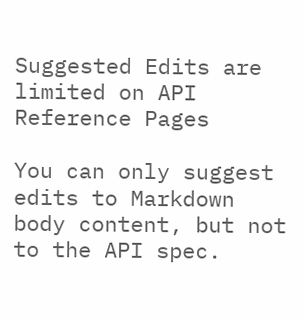Suggested Edits are limited on API Reference Pages

You can only suggest edits to Markdown body content, but not to the API spec.